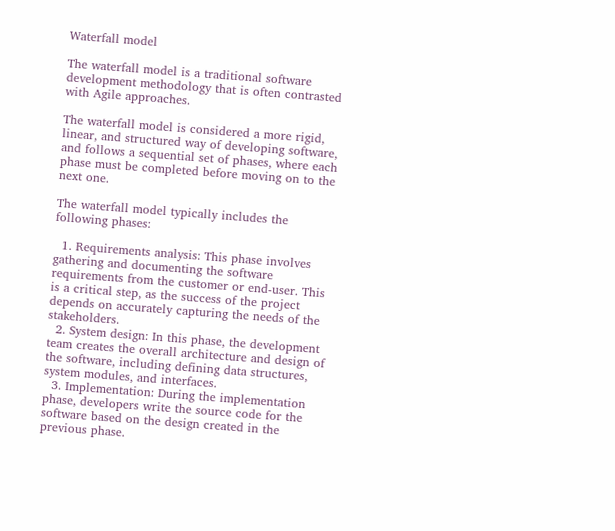Waterfall model

The waterfall model is a traditional software development methodology that is often contrasted with Agile approaches.

The waterfall model is considered a more rigid, linear, and structured way of developing software, and follows a sequential set of phases, where each phase must be completed before moving on to the next one.

The waterfall model typically includes the following phases:

  1. Requirements analysis: This phase involves gathering and documenting the software requirements from the customer or end-user. This is a critical step, as the success of the project depends on accurately capturing the needs of the stakeholders.
  2. System design: In this phase, the development team creates the overall architecture and design of the software, including defining data structures, system modules, and interfaces.
  3. Implementation: During the implementation phase, developers write the source code for the software based on the design created in the previous phase.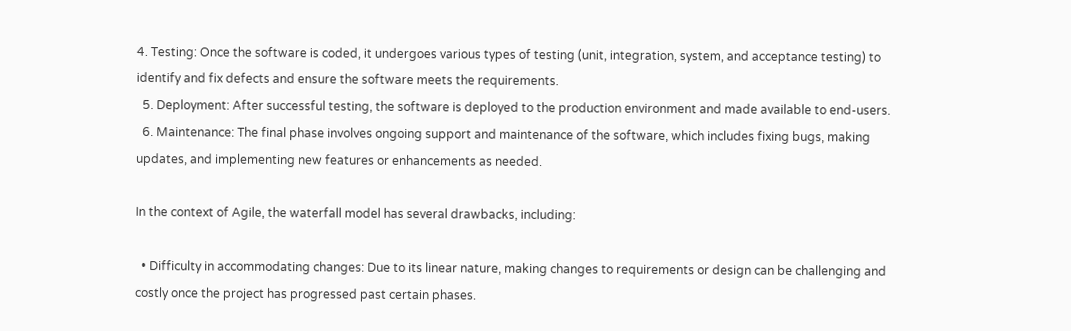4. Testing: Once the software is coded, it undergoes various types of testing (unit, integration, system, and acceptance testing) to identify and fix defects and ensure the software meets the requirements.
  5. Deployment: After successful testing, the software is deployed to the production environment and made available to end-users.
  6. Maintenance: The final phase involves ongoing support and maintenance of the software, which includes fixing bugs, making updates, and implementing new features or enhancements as needed.

In the context of Agile, the waterfall model has several drawbacks, including:

  • Difficulty in accommodating changes: Due to its linear nature, making changes to requirements or design can be challenging and costly once the project has progressed past certain phases.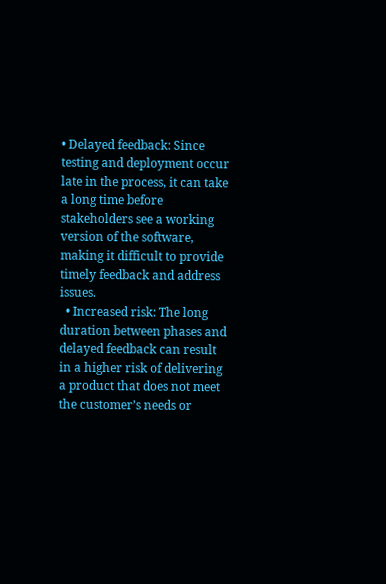• Delayed feedback: Since testing and deployment occur late in the process, it can take a long time before stakeholders see a working version of the software, making it difficult to provide timely feedback and address issues.
  • Increased risk: The long duration between phases and delayed feedback can result in a higher risk of delivering a product that does not meet the customer’s needs or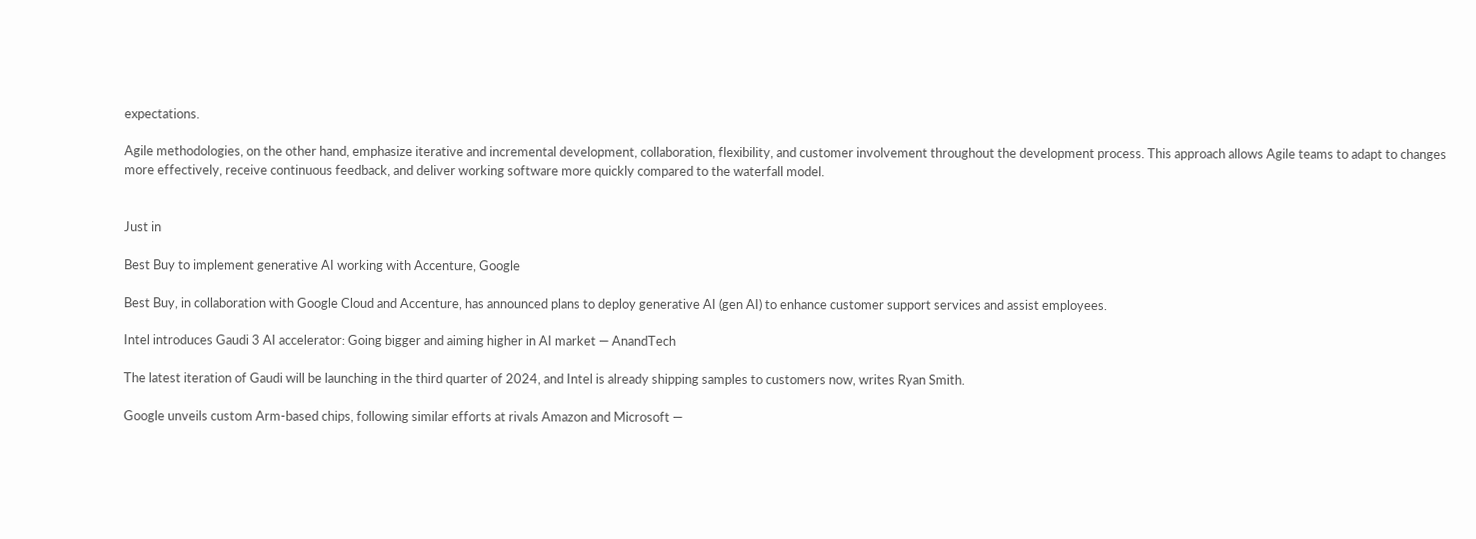expectations.

Agile methodologies, on the other hand, emphasize iterative and incremental development, collaboration, flexibility, and customer involvement throughout the development process. This approach allows Agile teams to adapt to changes more effectively, receive continuous feedback, and deliver working software more quickly compared to the waterfall model.


Just in

Best Buy to implement generative AI working with Accenture, Google

Best Buy, in collaboration with Google Cloud and Accenture, has announced plans to deploy generative AI (gen AI) to enhance customer support services and assist employees.

Intel introduces Gaudi 3 AI accelerator: Going bigger and aiming higher in AI market — AnandTech

The latest iteration of Gaudi will be launching in the third quarter of 2024, and Intel is already shipping samples to customers now, writes Ryan Smith.

Google unveils custom Arm-based chips, following similar efforts at rivals Amazon and Microsoft —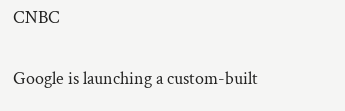CNBC

Google is launching a custom-built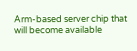Arm-based server chip that will become available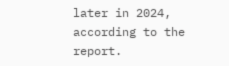later in 2024, according to the report.